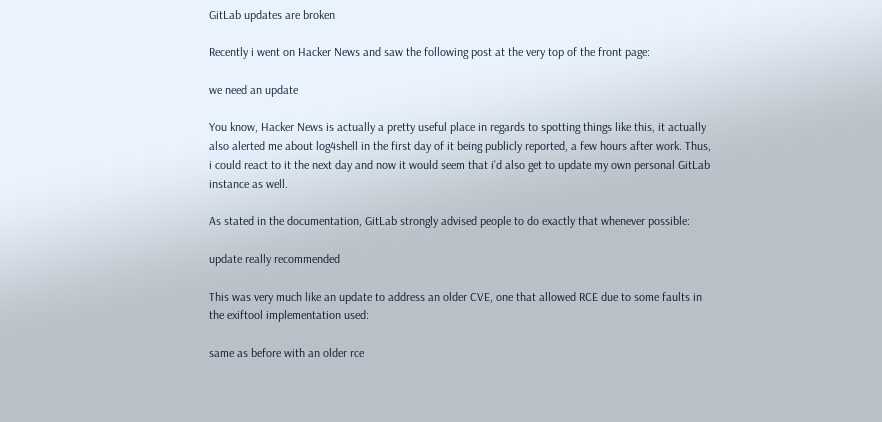GitLab updates are broken

Recently i went on Hacker News and saw the following post at the very top of the front page:

we need an update

You know, Hacker News is actually a pretty useful place in regards to spotting things like this, it actually also alerted me about log4shell in the first day of it being publicly reported, a few hours after work. Thus, i could react to it the next day and now it would seem that i'd also get to update my own personal GitLab instance as well.

As stated in the documentation, GitLab strongly advised people to do exactly that whenever possible:

update really recommended

This was very much like an update to address an older CVE, one that allowed RCE due to some faults in the exiftool implementation used:

same as before with an older rce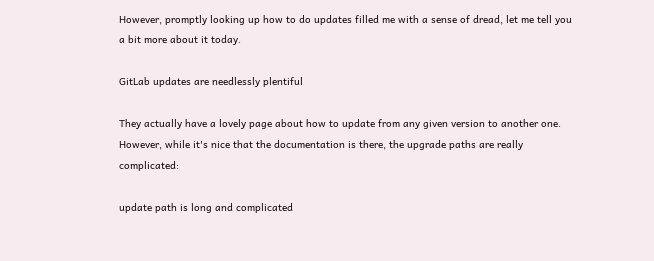However, promptly looking up how to do updates filled me with a sense of dread, let me tell you a bit more about it today.

GitLab updates are needlessly plentiful

They actually have a lovely page about how to update from any given version to another one. However, while it's nice that the documentation is there, the upgrade paths are really complicated:

update path is long and complicated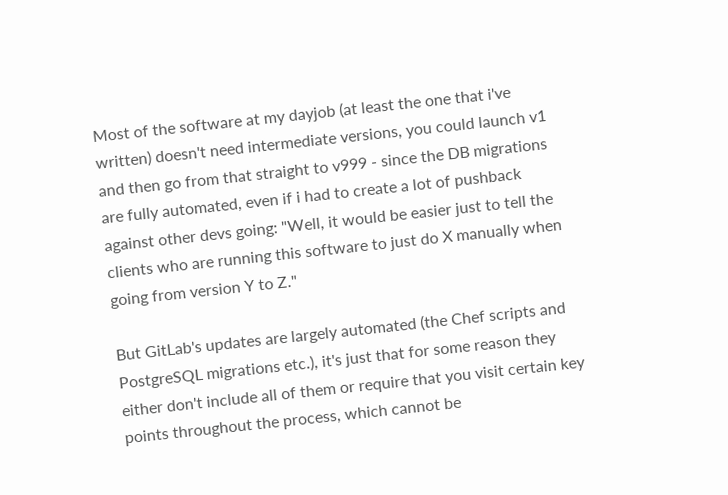Most of the software at my dayjob (at least the one that i've written) doesn't need intermediate versions, you could launch v1 and then go from that straight to v999 - since the DB migrations are fully automated, even if i had to create a lot of pushback against other devs going: "Well, it would be easier just to tell the clients who are running this software to just do X manually when going from version Y to Z."

But GitLab's updates are largely automated (the Chef scripts and PostgreSQL migrations etc.), it's just that for some reason they either don't include all of them or require that you visit certain key points throughout the process, which cannot be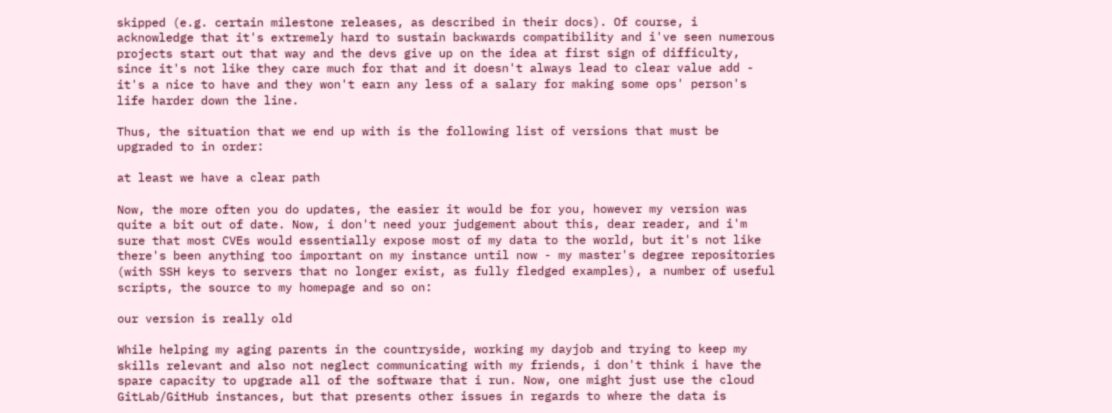skipped (e.g. certain milestone releases, as described in their docs). Of course, i acknowledge that it's extremely hard to sustain backwards compatibility and i've seen numerous projects start out that way and the devs give up on the idea at first sign of difficulty, since it's not like they care much for that and it doesn't always lead to clear value add - it's a nice to have and they won't earn any less of a salary for making some ops' person's life harder down the line.

Thus, the situation that we end up with is the following list of versions that must be upgraded to in order:

at least we have a clear path

Now, the more often you do updates, the easier it would be for you, however my version was quite a bit out of date. Now, i don't need your judgement about this, dear reader, and i'm sure that most CVEs would essentially expose most of my data to the world, but it's not like there's been anything too important on my instance until now - my master's degree repositories (with SSH keys to servers that no longer exist, as fully fledged examples), a number of useful scripts, the source to my homepage and so on:

our version is really old

While helping my aging parents in the countryside, working my dayjob and trying to keep my skills relevant and also not neglect communicating with my friends, i don't think i have the spare capacity to upgrade all of the software that i run. Now, one might just use the cloud GitLab/GitHub instances, but that presents other issues in regards to where the data is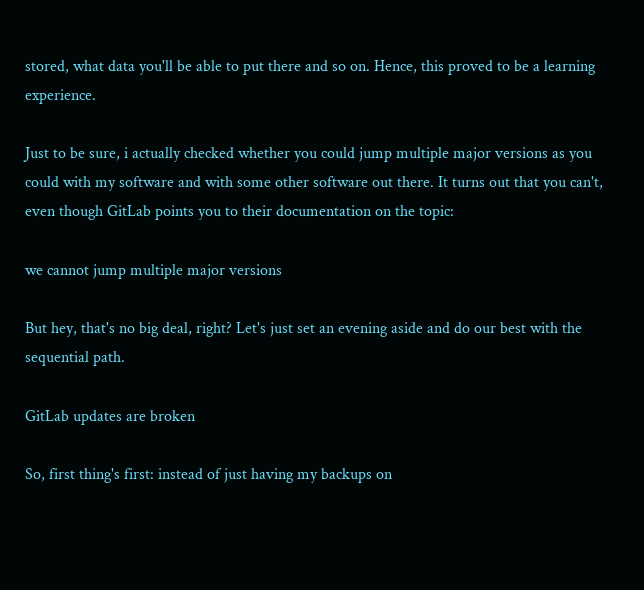stored, what data you'll be able to put there and so on. Hence, this proved to be a learning experience.

Just to be sure, i actually checked whether you could jump multiple major versions as you could with my software and with some other software out there. It turns out that you can't, even though GitLab points you to their documentation on the topic:

we cannot jump multiple major versions

But hey, that's no big deal, right? Let's just set an evening aside and do our best with the sequential path.

GitLab updates are broken

So, first thing's first: instead of just having my backups on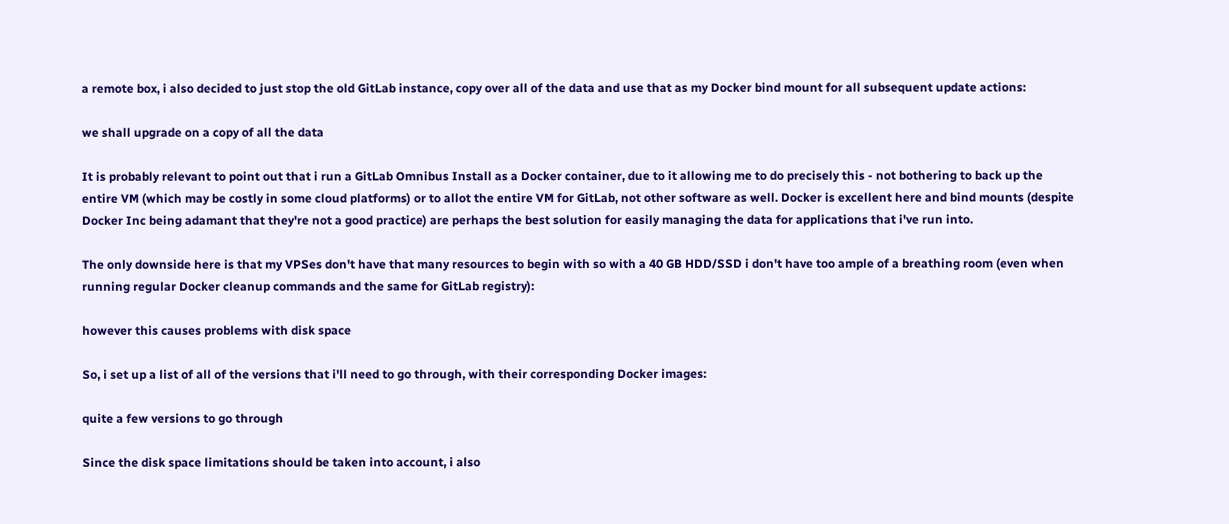a remote box, i also decided to just stop the old GitLab instance, copy over all of the data and use that as my Docker bind mount for all subsequent update actions:

we shall upgrade on a copy of all the data

It is probably relevant to point out that i run a GitLab Omnibus Install as a Docker container, due to it allowing me to do precisely this - not bothering to back up the entire VM (which may be costly in some cloud platforms) or to allot the entire VM for GitLab, not other software as well. Docker is excellent here and bind mounts (despite Docker Inc being adamant that they're not a good practice) are perhaps the best solution for easily managing the data for applications that i've run into.

The only downside here is that my VPSes don't have that many resources to begin with so with a 40 GB HDD/SSD i don't have too ample of a breathing room (even when running regular Docker cleanup commands and the same for GitLab registry):

however this causes problems with disk space

So, i set up a list of all of the versions that i'll need to go through, with their corresponding Docker images:

quite a few versions to go through

Since the disk space limitations should be taken into account, i also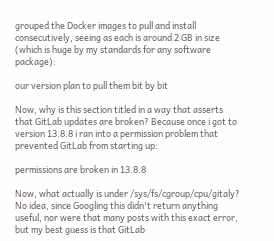grouped the Docker images to pull and install consecutively, seeing as each is around 2 GB in size (which is huge by my standards for any software package):

our version plan to pull them bit by bit

Now, why is this section titled in a way that asserts that GitLab updates are broken? Because once i got to version 13.8.8 i ran into a permission problem that prevented GitLab from starting up:

permissions are broken in 13.8.8

Now, what actually is under /sys/fs/cgroup/cpu/gitaly? No idea, since Googling this didn't return anything useful, nor were that many posts with this exact error, but my best guess is that GitLab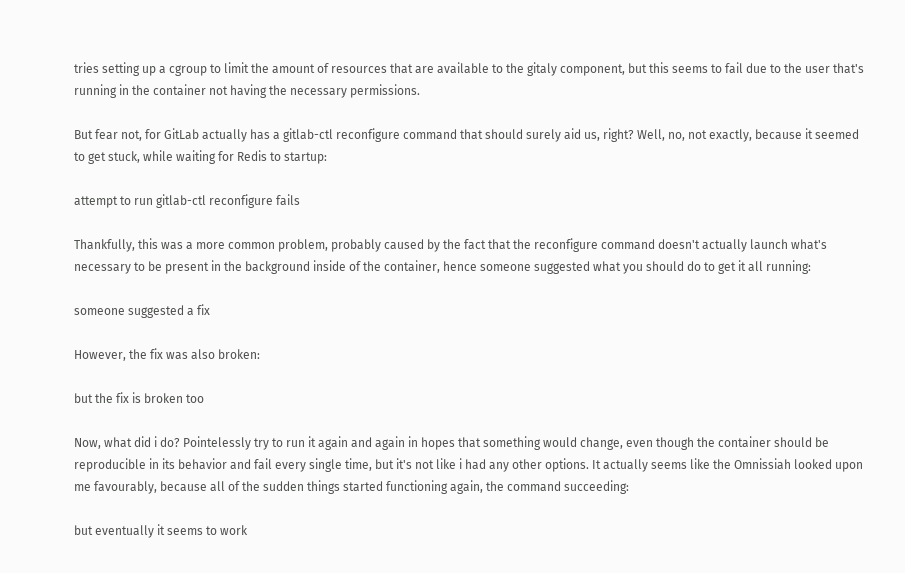tries setting up a cgroup to limit the amount of resources that are available to the gitaly component, but this seems to fail due to the user that's running in the container not having the necessary permissions.

But fear not, for GitLab actually has a gitlab-ctl reconfigure command that should surely aid us, right? Well, no, not exactly, because it seemed to get stuck, while waiting for Redis to startup:

attempt to run gitlab-ctl reconfigure fails

Thankfully, this was a more common problem, probably caused by the fact that the reconfigure command doesn't actually launch what's necessary to be present in the background inside of the container, hence someone suggested what you should do to get it all running:

someone suggested a fix

However, the fix was also broken:

but the fix is broken too

Now, what did i do? Pointelessly try to run it again and again in hopes that something would change, even though the container should be reproducible in its behavior and fail every single time, but it's not like i had any other options. It actually seems like the Omnissiah looked upon me favourably, because all of the sudden things started functioning again, the command succeeding:

but eventually it seems to work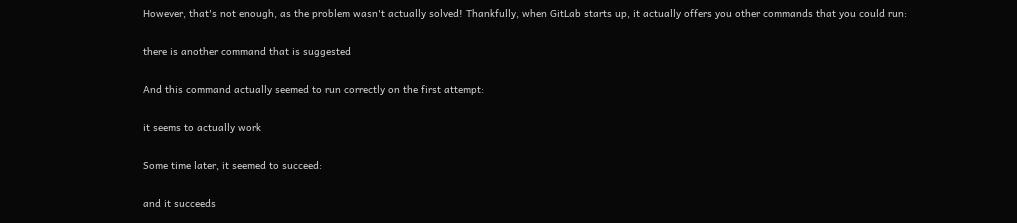However, that's not enough, as the problem wasn't actually solved! Thankfully, when GitLab starts up, it actually offers you other commands that you could run:

there is another command that is suggested

And this command actually seemed to run correctly on the first attempt:

it seems to actually work

Some time later, it seemed to succeed:

and it succeeds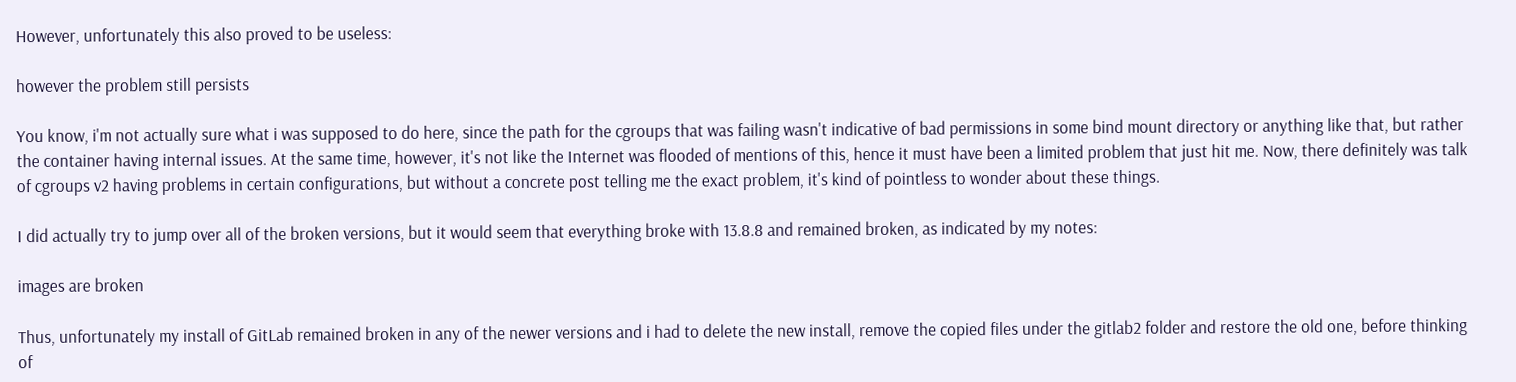However, unfortunately this also proved to be useless:

however the problem still persists

You know, i'm not actually sure what i was supposed to do here, since the path for the cgroups that was failing wasn't indicative of bad permissions in some bind mount directory or anything like that, but rather the container having internal issues. At the same time, however, it's not like the Internet was flooded of mentions of this, hence it must have been a limited problem that just hit me. Now, there definitely was talk of cgroups v2 having problems in certain configurations, but without a concrete post telling me the exact problem, it's kind of pointless to wonder about these things.

I did actually try to jump over all of the broken versions, but it would seem that everything broke with 13.8.8 and remained broken, as indicated by my notes:

images are broken

Thus, unfortunately my install of GitLab remained broken in any of the newer versions and i had to delete the new install, remove the copied files under the gitlab2 folder and restore the old one, before thinking of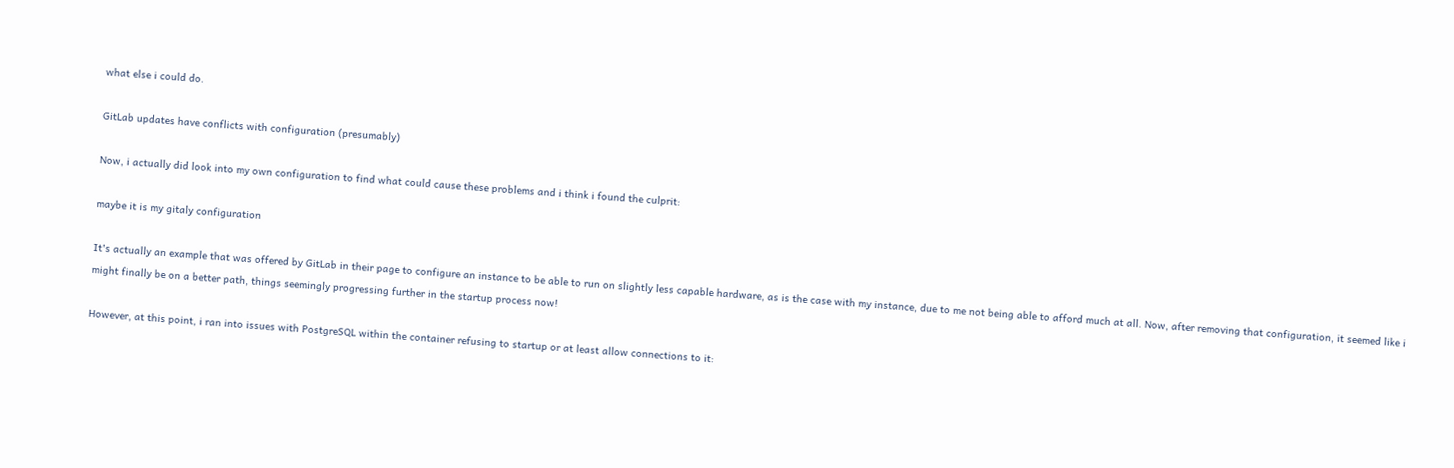what else i could do.

GitLab updates have conflicts with configuration (presumably)

Now, i actually did look into my own configuration to find what could cause these problems and i think i found the culprit:

maybe it is my gitaly configuration

It's actually an example that was offered by GitLab in their page to configure an instance to be able to run on slightly less capable hardware, as is the case with my instance, due to me not being able to afford much at all. Now, after removing that configuration, it seemed like i might finally be on a better path, things seemingly progressing further in the startup process now!

However, at this point, i ran into issues with PostgreSQL within the container refusing to startup or at least allow connections to it: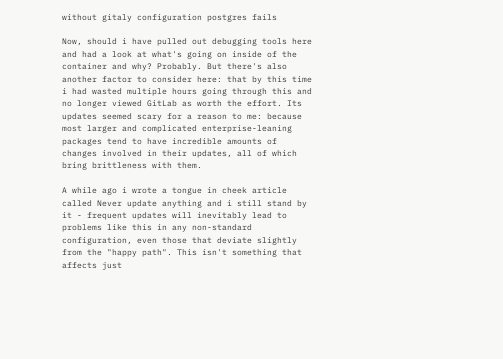without gitaly configuration postgres fails

Now, should i have pulled out debugging tools here and had a look at what's going on inside of the container and why? Probably. But there's also another factor to consider here: that by this time i had wasted multiple hours going through this and no longer viewed GitLab as worth the effort. Its updates seemed scary for a reason to me: because most larger and complicated enterprise-leaning packages tend to have incredible amounts of changes involved in their updates, all of which bring brittleness with them.

A while ago i wrote a tongue in cheek article called Never update anything and i still stand by it - frequent updates will inevitably lead to problems like this in any non-standard configuration, even those that deviate slightly from the "happy path". This isn't something that affects just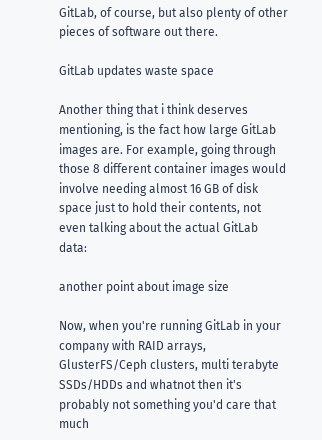GitLab, of course, but also plenty of other pieces of software out there.

GitLab updates waste space

Another thing that i think deserves mentioning, is the fact how large GitLab images are. For example, going through those 8 different container images would involve needing almost 16 GB of disk space just to hold their contents, not even talking about the actual GitLab data:

another point about image size

Now, when you're running GitLab in your company with RAID arrays, GlusterFS/Ceph clusters, multi terabyte SSDs/HDDs and whatnot then it's probably not something you'd care that much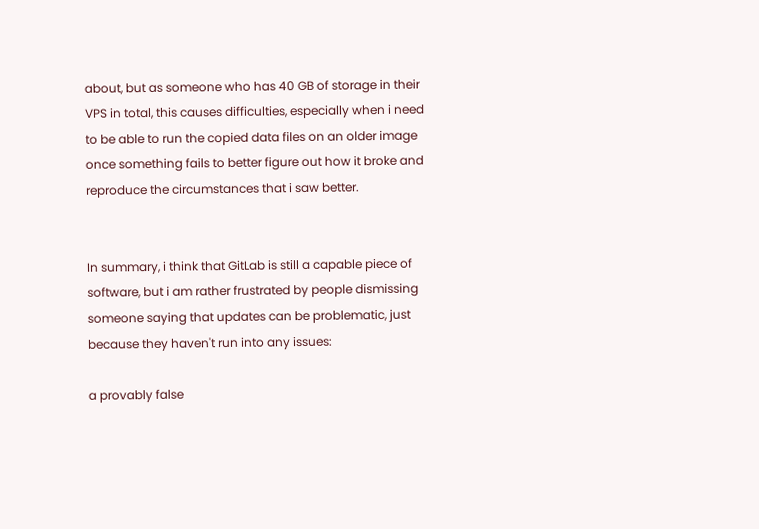about, but as someone who has 40 GB of storage in their VPS in total, this causes difficulties, especially when i need to be able to run the copied data files on an older image once something fails to better figure out how it broke and reproduce the circumstances that i saw better.


In summary, i think that GitLab is still a capable piece of software, but i am rather frustrated by people dismissing someone saying that updates can be problematic, just because they haven't run into any issues:

a provably false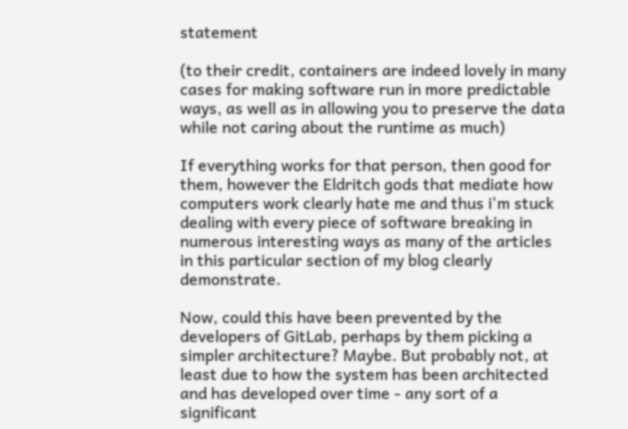statement

(to their credit, containers are indeed lovely in many cases for making software run in more predictable ways, as well as in allowing you to preserve the data while not caring about the runtime as much)

If everything works for that person, then good for them, however the Eldritch gods that mediate how computers work clearly hate me and thus i'm stuck dealing with every piece of software breaking in numerous interesting ways as many of the articles in this particular section of my blog clearly demonstrate.

Now, could this have been prevented by the developers of GitLab, perhaps by them picking a simpler architecture? Maybe. But probably not, at least due to how the system has been architected and has developed over time - any sort of a significant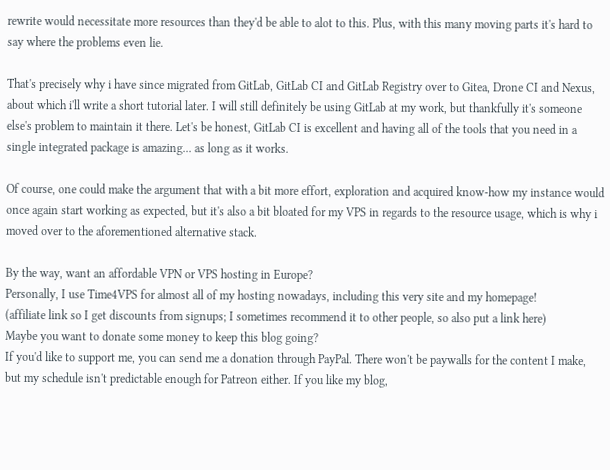rewrite would necessitate more resources than they'd be able to alot to this. Plus, with this many moving parts it's hard to say where the problems even lie.

That's precisely why i have since migrated from GitLab, GitLab CI and GitLab Registry over to Gitea, Drone CI and Nexus, about which i'll write a short tutorial later. I will still definitely be using GitLab at my work, but thankfully it's someone else's problem to maintain it there. Let's be honest, GitLab CI is excellent and having all of the tools that you need in a single integrated package is amazing... as long as it works.

Of course, one could make the argument that with a bit more effort, exploration and acquired know-how my instance would once again start working as expected, but it's also a bit bloated for my VPS in regards to the resource usage, which is why i moved over to the aforementioned alternative stack.

By the way, want an affordable VPN or VPS hosting in Europe?
Personally, I use Time4VPS for almost all of my hosting nowadays, including this very site and my homepage!
(affiliate link so I get discounts from signups; I sometimes recommend it to other people, so also put a link here)
Maybe you want to donate some money to keep this blog going?
If you'd like to support me, you can send me a donation through PayPal. There won't be paywalls for the content I make, but my schedule isn't predictable enough for Patreon either. If you like my blog,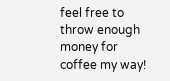feel free to throw enough money for coffee my way!